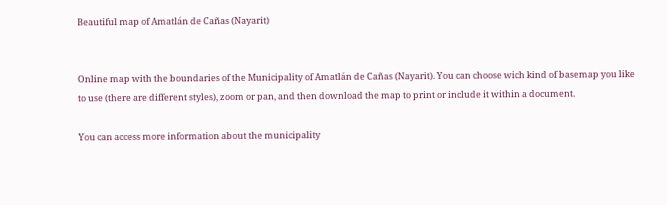Beautiful map of Amatlán de Cañas (Nayarit)


Online map with the boundaries of the Municipality of Amatlán de Cañas (Nayarit). You can choose wich kind of basemap you like to use (there are different styles), zoom or pan, and then download the map to print or include it within a document.

You can access more information about the municipality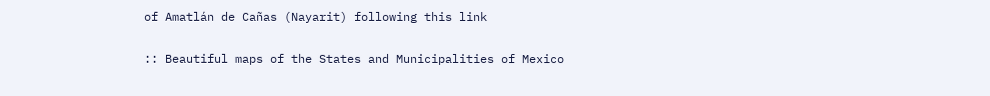of Amatlán de Cañas (Nayarit) following this link

:: Beautiful maps of the States and Municipalities of Mexico